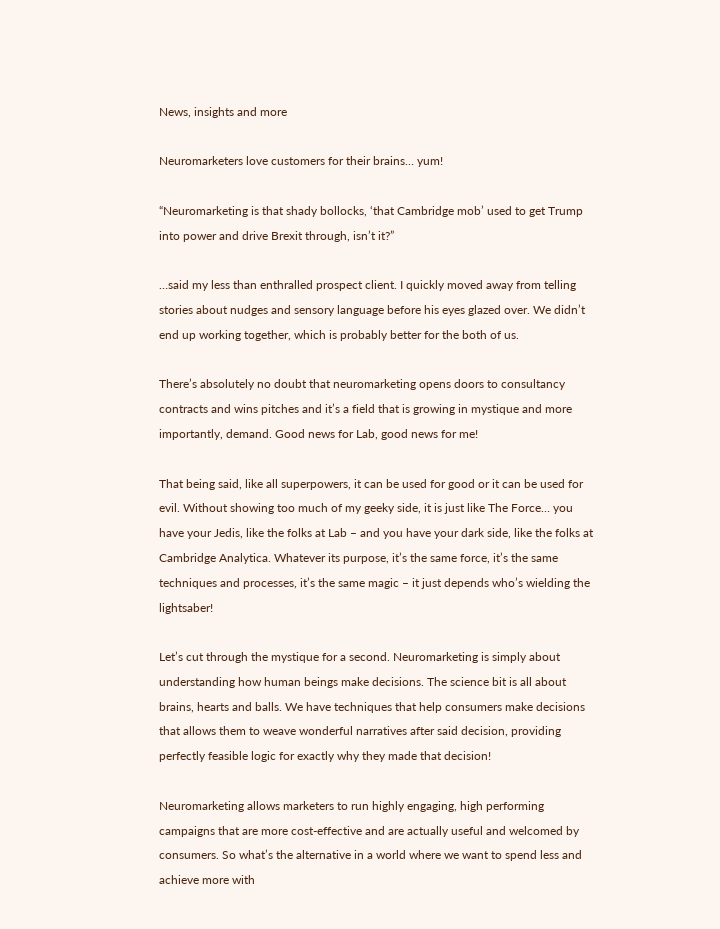News, insights and more

Neuromarketers love customers for their brains… yum!

“Neuromarketing is that shady bollocks, ‘that Cambridge mob’ used to get Trump into power and drive Brexit through, isn’t it?”

…said my less than enthralled prospect client. I quickly moved away from telling stories about nudges and sensory language before his eyes glazed over. We didn’t end up working together, which is probably better for the both of us.

There’s absolutely no doubt that neuromarketing opens doors to consultancy contracts and wins pitches and it’s a field that is growing in mystique and more importantly, demand. Good news for Lab, good news for me!

That being said, like all superpowers, it can be used for good or it can be used for evil. Without showing too much of my geeky side, it is just like The Force… you have your Jedis, like the folks at Lab – and you have your dark side, like the folks at Cambridge Analytica. Whatever its purpose, it’s the same force, it’s the same techniques and processes, it’s the same magic – it just depends who’s wielding the lightsaber!

Let’s cut through the mystique for a second. Neuromarketing is simply about understanding how human beings make decisions. The science bit is all about brains, hearts and balls. We have techniques that help consumers make decisions that allows them to weave wonderful narratives after said decision, providing perfectly feasible logic for exactly why they made that decision!

Neuromarketing allows marketers to run highly engaging, high performing campaigns that are more cost-effective and are actually useful and welcomed by consumers. So what’s the alternative in a world where we want to spend less and achieve more with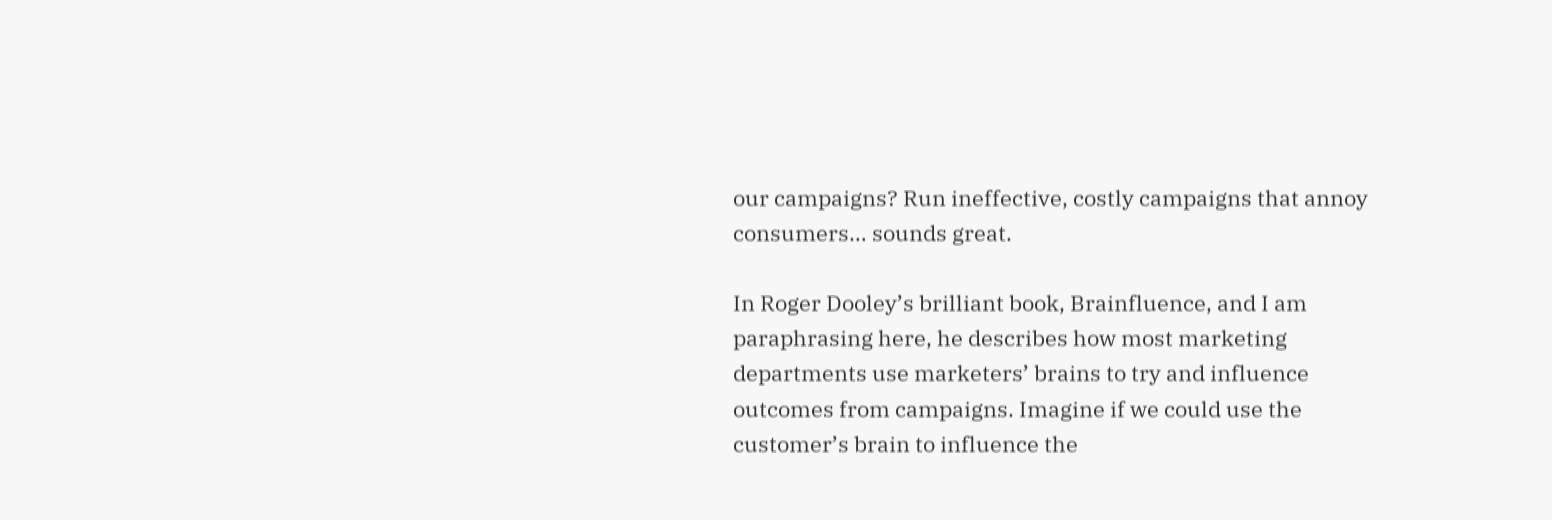our campaigns? Run ineffective, costly campaigns that annoy consumers… sounds great.

In Roger Dooley’s brilliant book, Brainfluence, and I am paraphrasing here, he describes how most marketing departments use marketers’ brains to try and influence outcomes from campaigns. Imagine if we could use the customer’s brain to influence the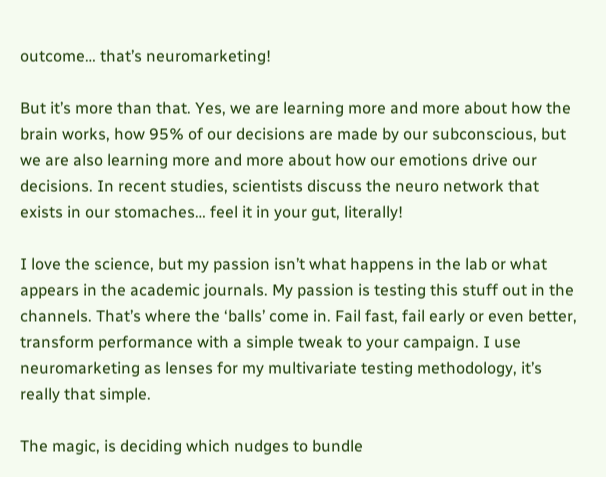outcome… that’s neuromarketing!

But it’s more than that. Yes, we are learning more and more about how the brain works, how 95% of our decisions are made by our subconscious, but we are also learning more and more about how our emotions drive our decisions. In recent studies, scientists discuss the neuro network that exists in our stomaches… feel it in your gut, literally!

I love the science, but my passion isn’t what happens in the lab or what appears in the academic journals. My passion is testing this stuff out in the channels. That’s where the ‘balls’ come in. Fail fast, fail early or even better, transform performance with a simple tweak to your campaign. I use neuromarketing as lenses for my multivariate testing methodology, it’s really that simple.

The magic, is deciding which nudges to bundle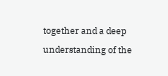together and a deep understanding of the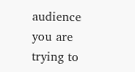audience you are trying to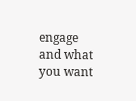engage and what you want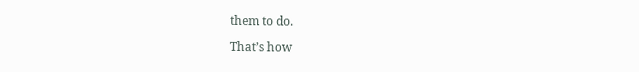them to do.

That’s how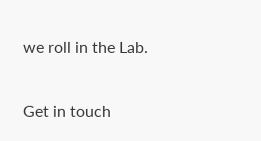we roll in the Lab.

Get in touch